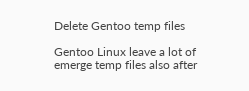Delete Gentoo temp files

Gentoo Linux leave a lot of emerge temp files also after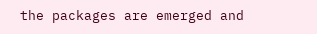the packages are emerged and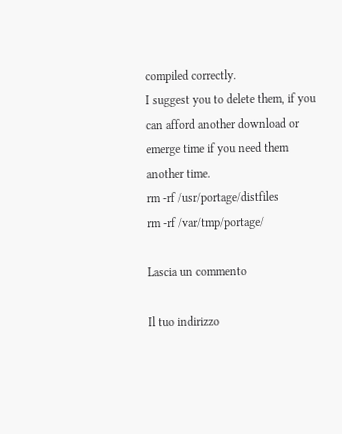compiled correctly.
I suggest you to delete them, if you can afford another download or emerge time if you need them another time.
rm -rf /usr/portage/distfiles
rm -rf /var/tmp/portage/

Lascia un commento

Il tuo indirizzo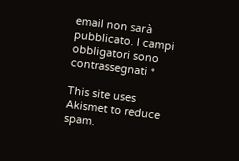email non sarà pubblicato. I campi obbligatori sono contrassegnati *

This site uses Akismet to reduce spam.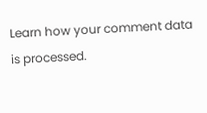Learn how your comment data is processed.